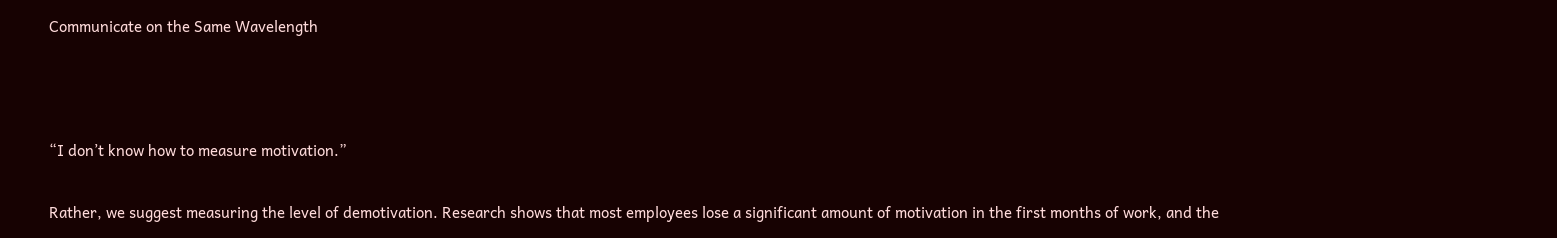Communicate on the Same Wavelength



“I don’t know how to measure motivation.”

Rather, we suggest measuring the level of demotivation. Research shows that most employees lose a significant amount of motivation in the first months of work, and the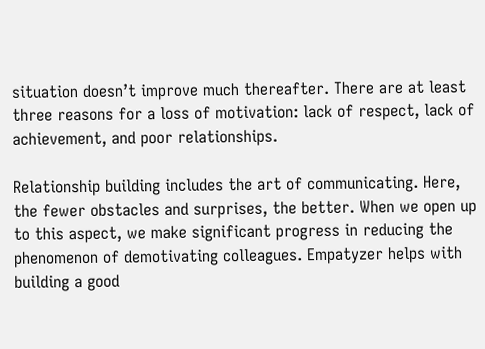situation doesn’t improve much thereafter. There are at least three reasons for a loss of motivation: lack of respect, lack of achievement, and poor relationships.

Relationship building includes the art of communicating. Here, the fewer obstacles and surprises, the better. When we open up to this aspect, we make significant progress in reducing the phenomenon of demotivating colleagues. Empatyzer helps with building a good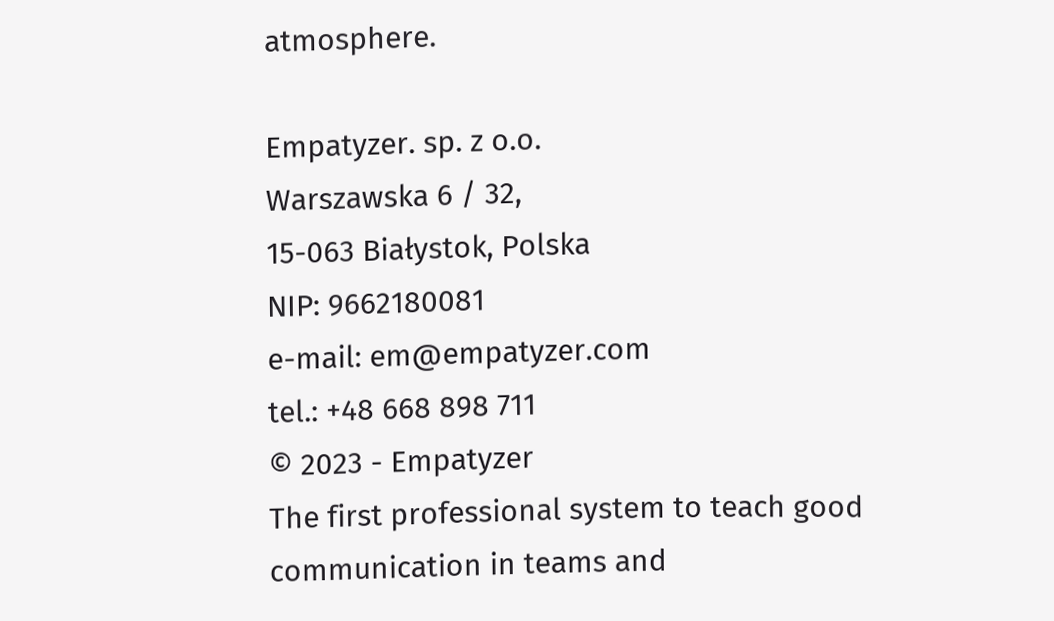atmosphere.

Empatyzer. sp. z o.o.
Warszawska 6 / 32,
15-063 Białystok, Polska
NIP: 9662180081
e-mail: em@empatyzer.com
tel.: +48 668 898 711
© 2023 - Empatyzer
The first professional system to teach good communication in teams and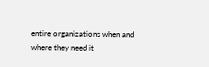entire organizations when and where they need it